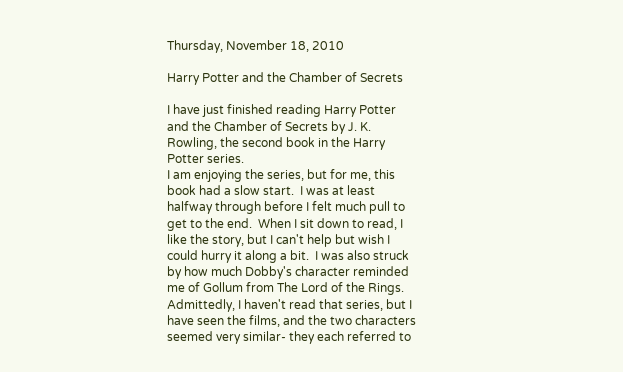Thursday, November 18, 2010

Harry Potter and the Chamber of Secrets

I have just finished reading Harry Potter and the Chamber of Secrets by J. K. Rowling, the second book in the Harry Potter series.
I am enjoying the series, but for me, this book had a slow start.  I was at least halfway through before I felt much pull to get to the end.  When I sit down to read, I like the story, but I can't help but wish I could hurry it along a bit.  I was also struck by how much Dobby's character reminded me of Gollum from The Lord of the Rings.  Admittedly, I haven't read that series, but I have seen the films, and the two characters seemed very similar- they each referred to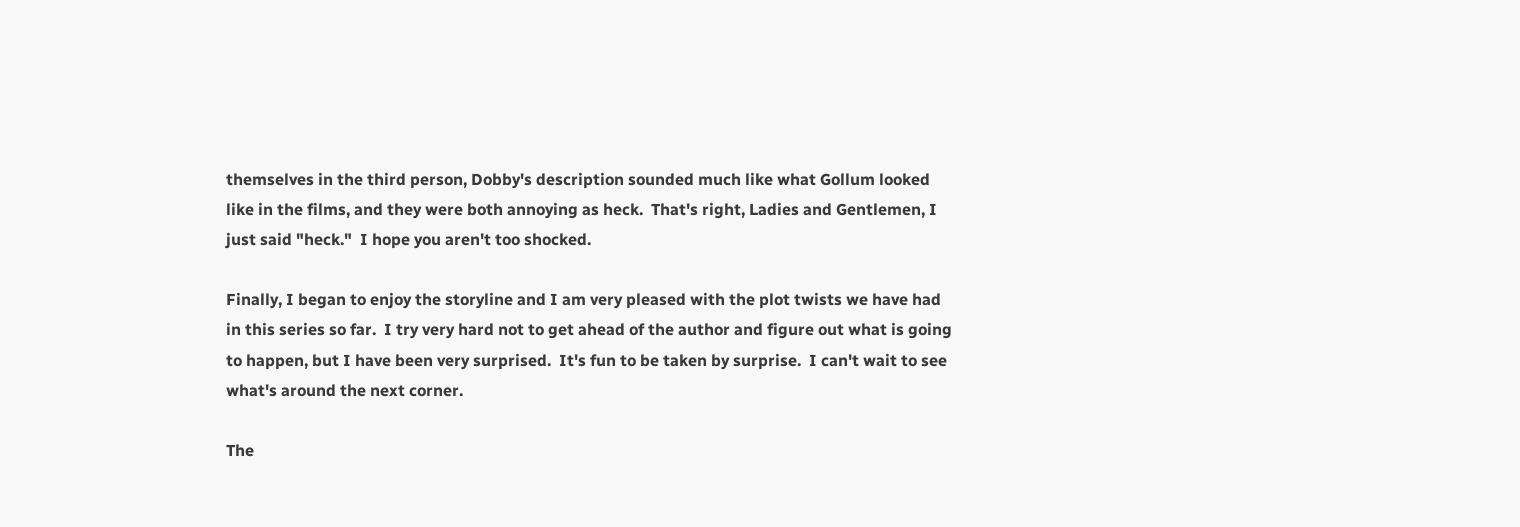themselves in the third person, Dobby's description sounded much like what Gollum looked like in the films, and they were both annoying as heck.  That's right, Ladies and Gentlemen, I just said "heck."  I hope you aren't too shocked.

Finally, I began to enjoy the storyline and I am very pleased with the plot twists we have had in this series so far.  I try very hard not to get ahead of the author and figure out what is going to happen, but I have been very surprised.  It's fun to be taken by surprise.  I can't wait to see what's around the next corner.

The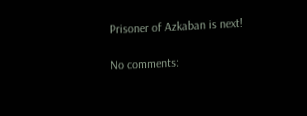Prisoner of Azkaban is next!

No comments: